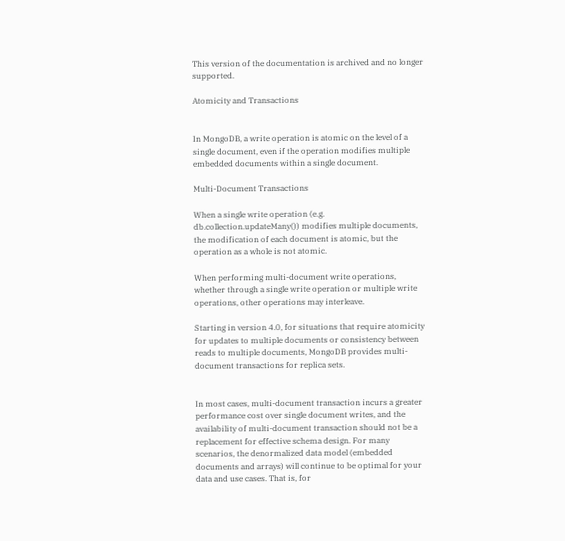This version of the documentation is archived and no longer supported.

Atomicity and Transactions


In MongoDB, a write operation is atomic on the level of a single document, even if the operation modifies multiple embedded documents within a single document.

Multi-Document Transactions

When a single write operation (e.g. db.collection.updateMany()) modifies multiple documents, the modification of each document is atomic, but the operation as a whole is not atomic.

When performing multi-document write operations, whether through a single write operation or multiple write operations, other operations may interleave.

Starting in version 4.0, for situations that require atomicity for updates to multiple documents or consistency between reads to multiple documents, MongoDB provides multi-document transactions for replica sets.


In most cases, multi-document transaction incurs a greater performance cost over single document writes, and the availability of multi-document transaction should not be a replacement for effective schema design. For many scenarios, the denormalized data model (embedded documents and arrays) will continue to be optimal for your data and use cases. That is, for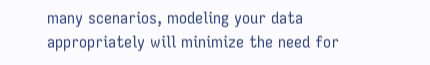many scenarios, modeling your data appropriately will minimize the need for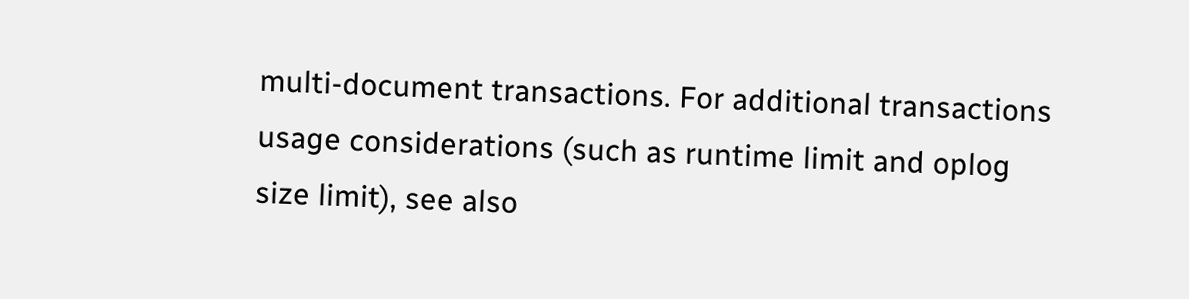multi-document transactions. For additional transactions usage considerations (such as runtime limit and oplog size limit), see also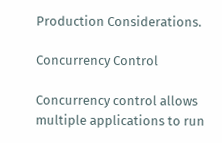Production Considerations.

Concurrency Control

Concurrency control allows multiple applications to run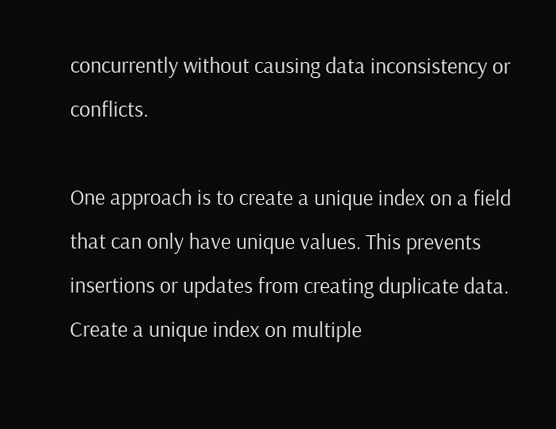concurrently without causing data inconsistency or conflicts.

One approach is to create a unique index on a field that can only have unique values. This prevents insertions or updates from creating duplicate data. Create a unique index on multiple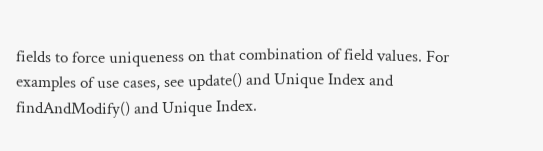fields to force uniqueness on that combination of field values. For examples of use cases, see update() and Unique Index and findAndModify() and Unique Index.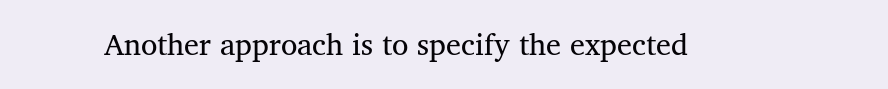Another approach is to specify the expected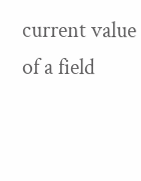current value of a field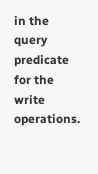in the query predicate for the write operations.